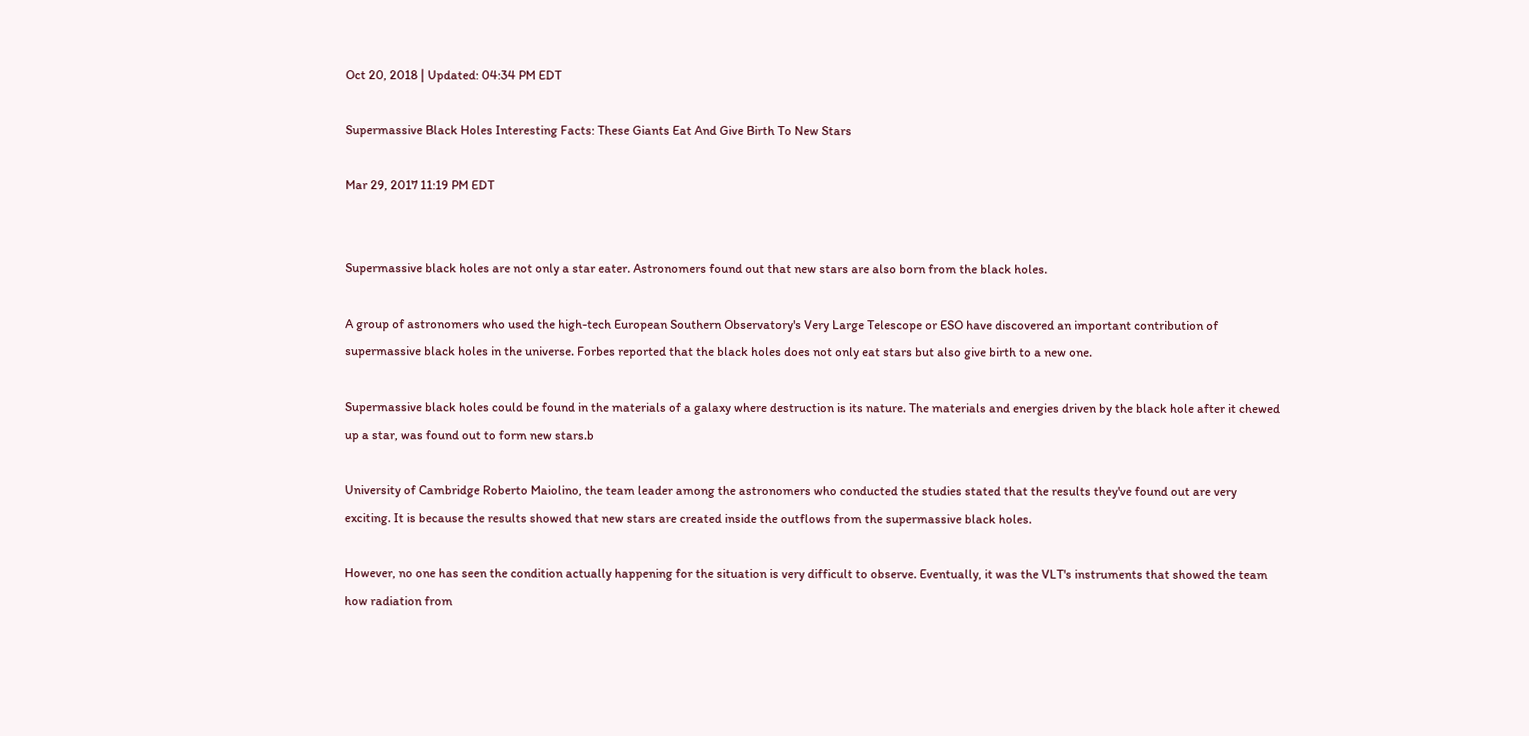Oct 20, 2018 | Updated: 04:34 PM EDT

Supermassive Black Holes Interesting Facts: These Giants Eat And Give Birth To New Stars

Mar 29, 2017 11:19 PM EDT


Supermassive black holes are not only a star eater. Astronomers found out that new stars are also born from the black holes.

A group of astronomers who used the high-tech European Southern Observatory's Very Large Telescope or ESO have discovered an important contribution of supermassive black holes in the universe. Forbes reported that the black holes does not only eat stars but also give birth to a new one.

Supermassive black holes could be found in the materials of a galaxy where destruction is its nature. The materials and energies driven by the black hole after it chewed up a star, was found out to form new stars.b

University of Cambridge Roberto Maiolino, the team leader among the astronomers who conducted the studies stated that the results they've found out are very exciting. It is because the results showed that new stars are created inside the outflows from the supermassive black holes.

However, no one has seen the condition actually happening for the situation is very difficult to observe. Eventually, it was the VLT's instruments that showed the team how radiation from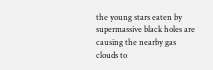the young stars eaten by supermassive black holes are causing the nearby gas clouds to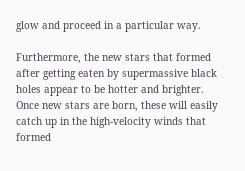glow and proceed in a particular way.

Furthermore, the new stars that formed after getting eaten by supermassive black holes appear to be hotter and brighter. Once new stars are born, these will easily catch up in the high-velocity winds that formed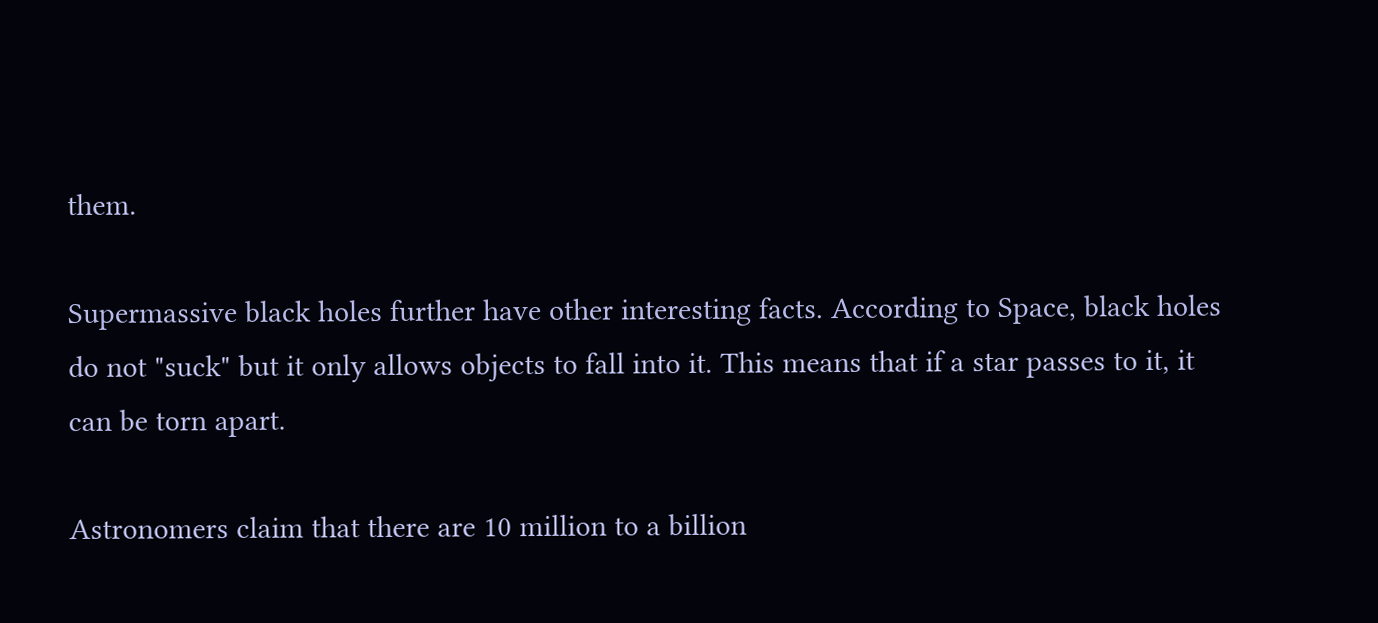them.

Supermassive black holes further have other interesting facts. According to Space, black holes do not "suck" but it only allows objects to fall into it. This means that if a star passes to it, it can be torn apart.

Astronomers claim that there are 10 million to a billion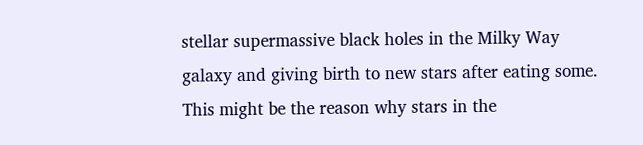stellar supermassive black holes in the Milky Way galaxy and giving birth to new stars after eating some. This might be the reason why stars in the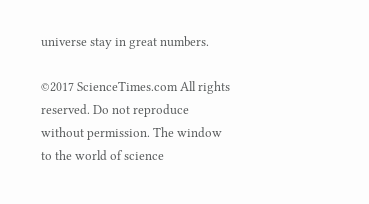universe stay in great numbers.

©2017 ScienceTimes.com All rights reserved. Do not reproduce without permission. The window to the world of science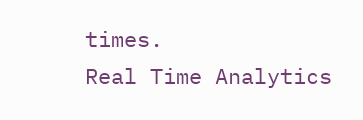times.
Real Time Analytics